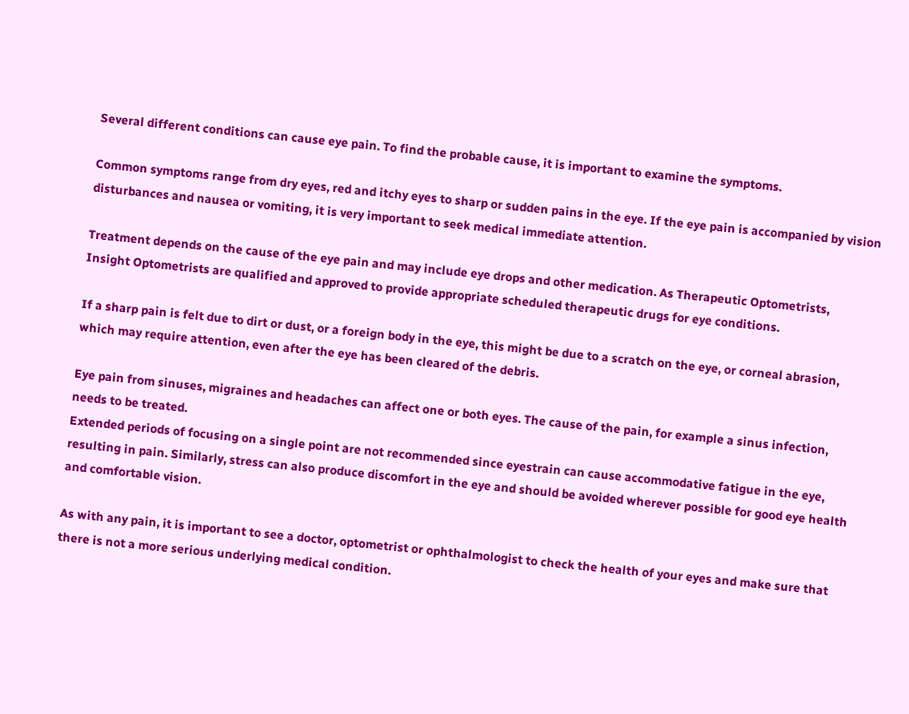Several different conditions can cause eye pain. To find the probable cause, it is important to examine the symptoms.

Common symptoms range from dry eyes, red and itchy eyes to sharp or sudden pains in the eye. If the eye pain is accompanied by vision disturbances and nausea or vomiting, it is very important to seek medical immediate attention.

Treatment depends on the cause of the eye pain and may include eye drops and other medication. As Therapeutic Optometrists, Insight Optometrists are qualified and approved to provide appropriate scheduled therapeutic drugs for eye conditions.

If a sharp pain is felt due to dirt or dust, or a foreign body in the eye, this might be due to a scratch on the eye, or corneal abrasion, which may require attention, even after the eye has been cleared of the debris.

Eye pain from sinuses, migraines and headaches can affect one or both eyes. The cause of the pain, for example a sinus infection, needs to be treated.
Extended periods of focusing on a single point are not recommended since eyestrain can cause accommodative fatigue in the eye, resulting in pain. Similarly, stress can also produce discomfort in the eye and should be avoided wherever possible for good eye health and comfortable vision.

As with any pain, it is important to see a doctor, optometrist or ophthalmologist to check the health of your eyes and make sure that there is not a more serious underlying medical condition.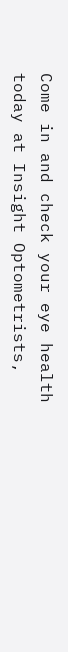Come in and check your eye health today at Insight Optometrists,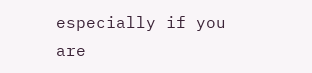especially if you are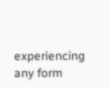experiencing any form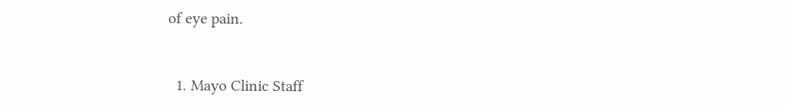of eye pain.


  1. Mayo Clinic Staff